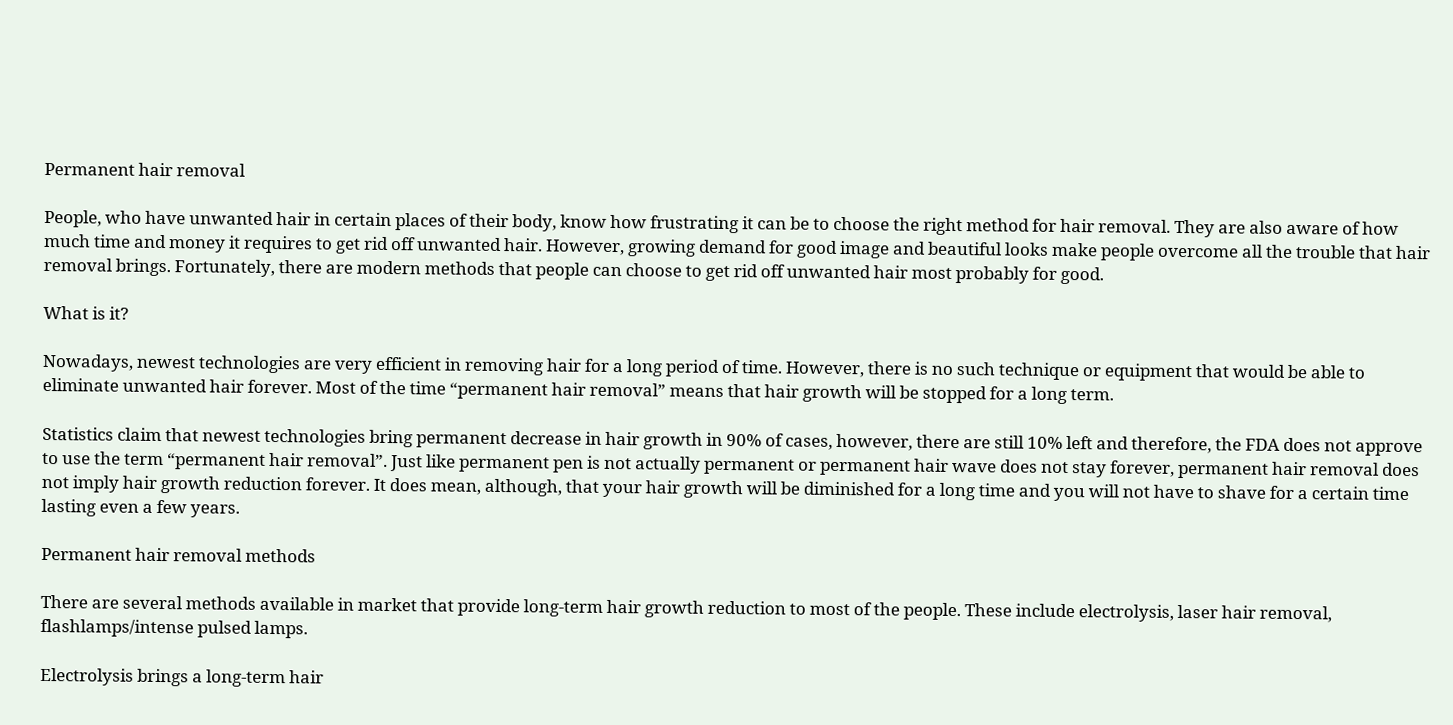Permanent hair removal

People, who have unwanted hair in certain places of their body, know how frustrating it can be to choose the right method for hair removal. They are also aware of how much time and money it requires to get rid off unwanted hair. However, growing demand for good image and beautiful looks make people overcome all the trouble that hair removal brings. Fortunately, there are modern methods that people can choose to get rid off unwanted hair most probably for good.

What is it?

Nowadays, newest technologies are very efficient in removing hair for a long period of time. However, there is no such technique or equipment that would be able to eliminate unwanted hair forever. Most of the time “permanent hair removal” means that hair growth will be stopped for a long term.

Statistics claim that newest technologies bring permanent decrease in hair growth in 90% of cases, however, there are still 10% left and therefore, the FDA does not approve to use the term “permanent hair removal”. Just like permanent pen is not actually permanent or permanent hair wave does not stay forever, permanent hair removal does not imply hair growth reduction forever. It does mean, although, that your hair growth will be diminished for a long time and you will not have to shave for a certain time lasting even a few years.

Permanent hair removal methods

There are several methods available in market that provide long-term hair growth reduction to most of the people. These include electrolysis, laser hair removal, flashlamps/intense pulsed lamps.

Electrolysis brings a long-term hair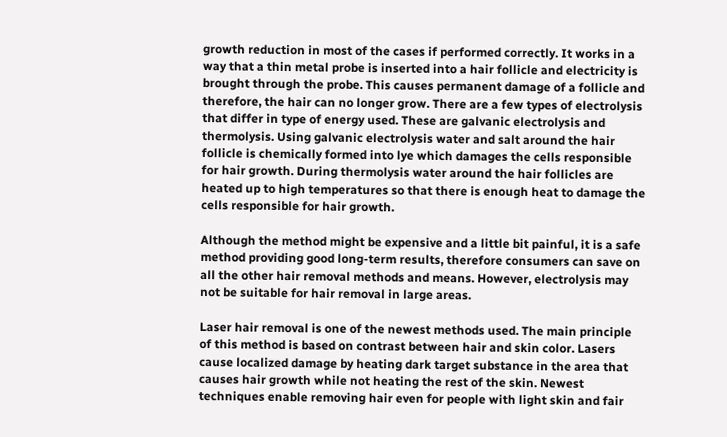growth reduction in most of the cases if performed correctly. It works in a way that a thin metal probe is inserted into a hair follicle and electricity is brought through the probe. This causes permanent damage of a follicle and therefore, the hair can no longer grow. There are a few types of electrolysis that differ in type of energy used. These are galvanic electrolysis and thermolysis. Using galvanic electrolysis water and salt around the hair follicle is chemically formed into lye which damages the cells responsible for hair growth. During thermolysis water around the hair follicles are heated up to high temperatures so that there is enough heat to damage the cells responsible for hair growth.

Although the method might be expensive and a little bit painful, it is a safe method providing good long-term results, therefore consumers can save on all the other hair removal methods and means. However, electrolysis may not be suitable for hair removal in large areas.

Laser hair removal is one of the newest methods used. The main principle of this method is based on contrast between hair and skin color. Lasers cause localized damage by heating dark target substance in the area that causes hair growth while not heating the rest of the skin. Newest techniques enable removing hair even for people with light skin and fair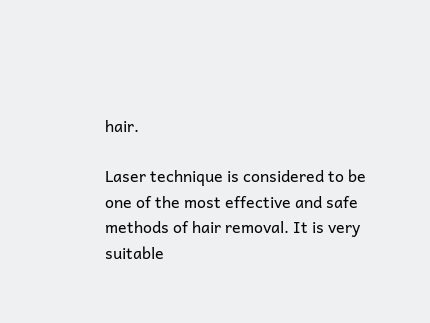hair.

Laser technique is considered to be one of the most effective and safe methods of hair removal. It is very suitable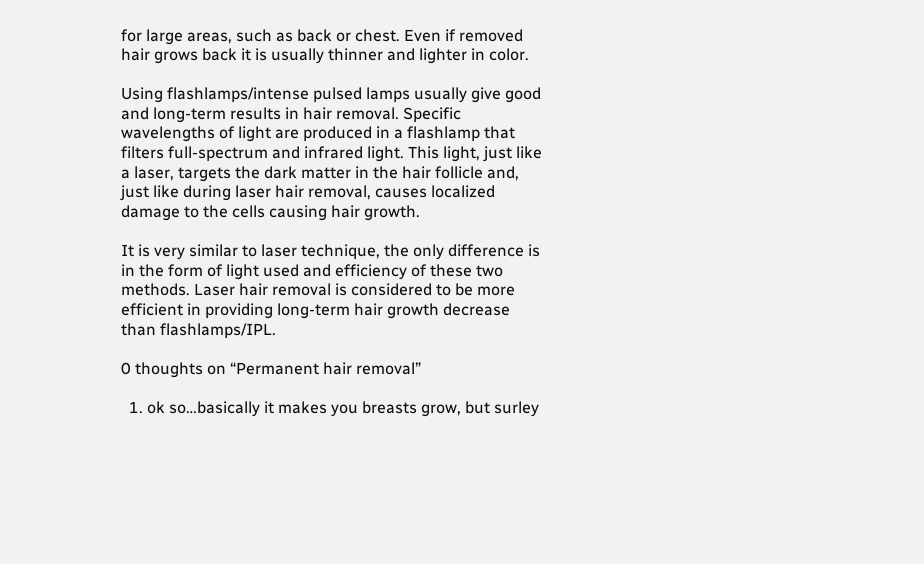for large areas, such as back or chest. Even if removed hair grows back it is usually thinner and lighter in color.

Using flashlamps/intense pulsed lamps usually give good and long-term results in hair removal. Specific wavelengths of light are produced in a flashlamp that filters full-spectrum and infrared light. This light, just like a laser, targets the dark matter in the hair follicle and, just like during laser hair removal, causes localized damage to the cells causing hair growth.

It is very similar to laser technique, the only difference is in the form of light used and efficiency of these two methods. Laser hair removal is considered to be more efficient in providing long-term hair growth decrease than flashlamps/IPL.

0 thoughts on “Permanent hair removal”

  1. ok so…basically it makes you breasts grow, but surley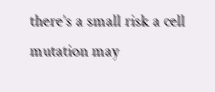there’s a small risk a cell mutation may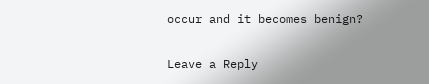occur and it becomes benign?

Leave a Reply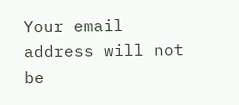Your email address will not be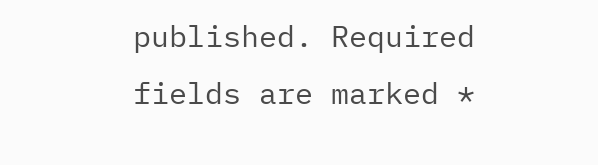published. Required fields are marked *